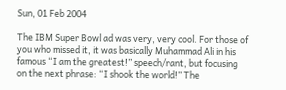Sun, 01 Feb 2004

The IBM Super Bowl ad was very, very cool. For those of you who missed it, it was basically Muhammad Ali in his famous “I am the greatest!” speech/rant, but focusing on the next phrase: “I shook the world!” The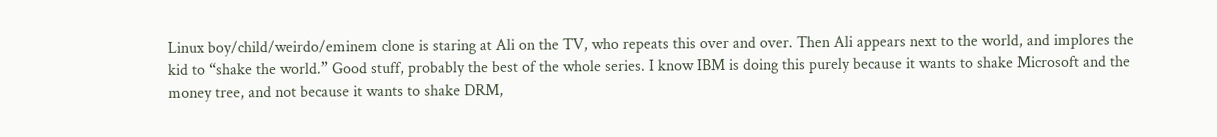Linux boy/child/weirdo/eminem clone is staring at Ali on the TV, who repeats this over and over. Then Ali appears next to the world, and implores the kid to “shake the world.” Good stuff, probably the best of the whole series. I know IBM is doing this purely because it wants to shake Microsoft and the money tree, and not because it wants to shake DRM,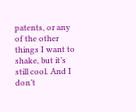patents, or any of the other things I want to shake, but it’s still cool. And I don’t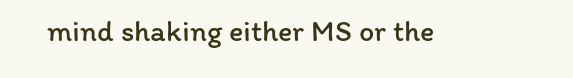mind shaking either MS or the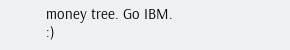money tree. Go IBM. :)